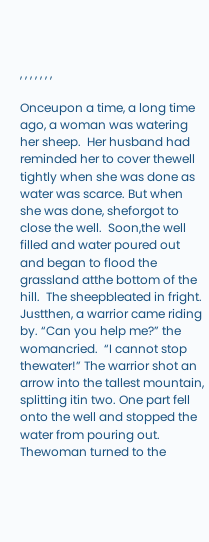, , , , , , ,

Onceupon a time, a long time ago, a woman was watering her sheep.  Her husband had reminded her to cover thewell tightly when she was done as water was scarce. But when she was done, sheforgot to close the well.  Soon,the well filled and water poured out and began to flood the grassland atthe bottom of the hill.  The sheepbleated in fright.
Justthen, a warrior came riding by. “Can you help me?” the womancried.  “I cannot stop thewater!” The warrior shot an arrow into the tallest mountain, splitting itin two. One part fell onto the well and stopped the water from pouring out.
Thewoman turned to the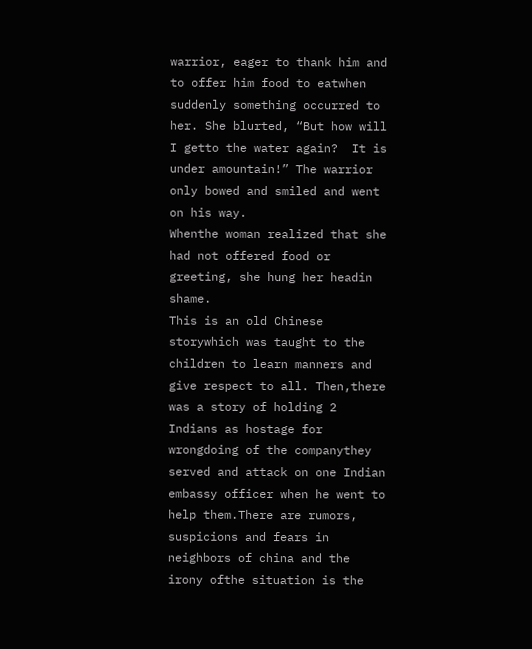warrior, eager to thank him and to offer him food to eatwhen suddenly something occurred to her. She blurted, “But how will I getto the water again?  It is under amountain!” The warrior only bowed and smiled and went on his way.
Whenthe woman realized that she had not offered food or greeting, she hung her headin shame.
This is an old Chinese storywhich was taught to the children to learn manners and give respect to all. Then,there was a story of holding 2 Indians as hostage for wrongdoing of the companythey served and attack on one Indian embassy officer when he went to help them.There are rumors, suspicions and fears in neighbors of china and the irony ofthe situation is the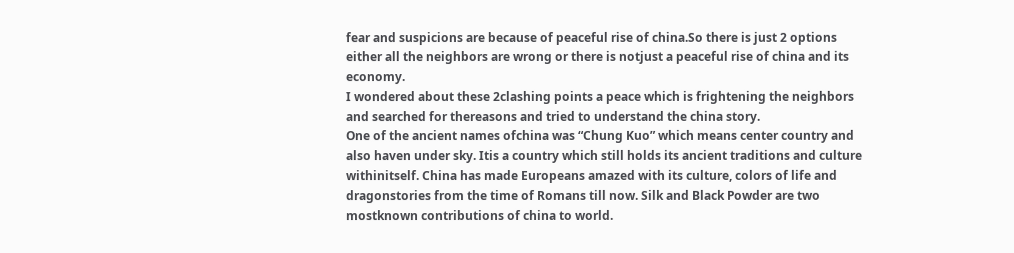fear and suspicions are because of peaceful rise of china.So there is just 2 options either all the neighbors are wrong or there is notjust a peaceful rise of china and its economy.
I wondered about these 2clashing points a peace which is frightening the neighbors and searched for thereasons and tried to understand the china story.
One of the ancient names ofchina was “Chung Kuo” which means center country and also haven under sky. Itis a country which still holds its ancient traditions and culture withinitself. China has made Europeans amazed with its culture, colors of life and dragonstories from the time of Romans till now. Silk and Black Powder are two mostknown contributions of china to world.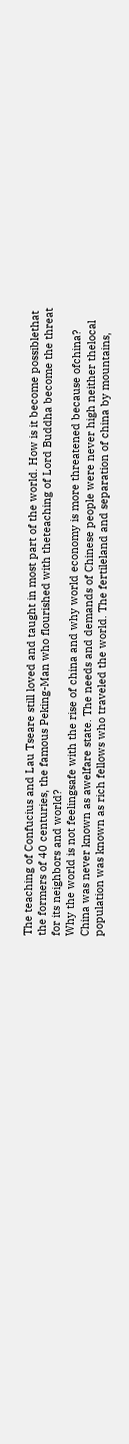The teaching of Confucius and Lau Tseare still loved and taught in most part of the world. How is it become possiblethat the formers of 40 centuries, the famous Peking-Man who flourished with theteaching of Lord Buddha become the threat for its neighbors and world?
Why the world is not feelingsafe with the rise of china and why world economy is more threatened because ofchina?
China was never known as awelfare state. The needs and demands of Chinese people were never high neither thelocal population was known as rich fellows who traveled the world. The fertileland and separation of china by mountains,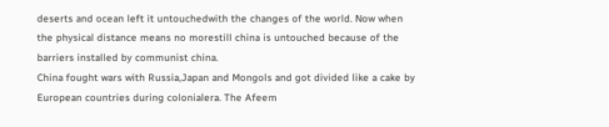deserts and ocean left it untouchedwith the changes of the world. Now when the physical distance means no morestill china is untouched because of the barriers installed by communist china.
China fought wars with Russia,Japan and Mongols and got divided like a cake by European countries during colonialera. The Afeem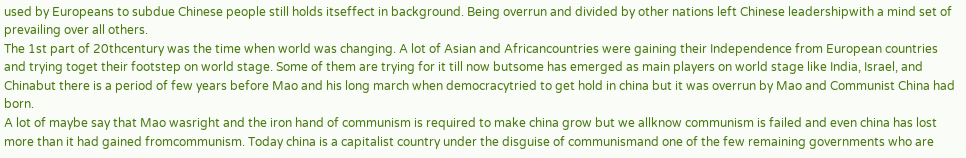used by Europeans to subdue Chinese people still holds itseffect in background. Being overrun and divided by other nations left Chinese leadershipwith a mind set of prevailing over all others.
The 1st part of 20thcentury was the time when world was changing. A lot of Asian and Africancountries were gaining their Independence from European countries and trying toget their footstep on world stage. Some of them are trying for it till now butsome has emerged as main players on world stage like India, Israel, and Chinabut there is a period of few years before Mao and his long march when democracytried to get hold in china but it was overrun by Mao and Communist China had born.
A lot of maybe say that Mao wasright and the iron hand of communism is required to make china grow but we allknow communism is failed and even china has lost more than it had gained fromcommunism. Today china is a capitalist country under the disguise of communismand one of the few remaining governments who are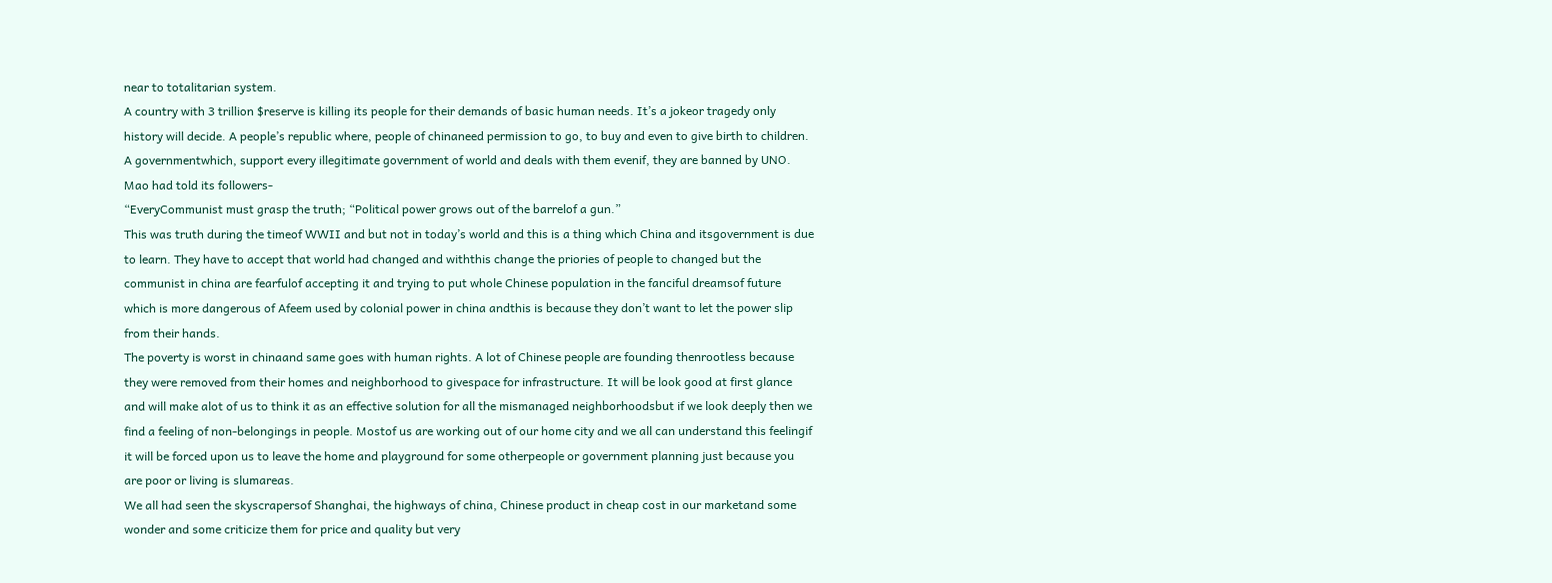near to totalitarian system.
A country with 3 trillion $reserve is killing its people for their demands of basic human needs. It’s a jokeor tragedy only history will decide. A people’s republic where, people of chinaneed permission to go, to buy and even to give birth to children. A governmentwhich, support every illegitimate government of world and deals with them evenif, they are banned by UNO.
Mao had told its followers-
“EveryCommunist must grasp the truth; “Political power grows out of the barrelof a gun.”
This was truth during the timeof WWII and but not in today’s world and this is a thing which China and itsgovernment is due to learn. They have to accept that world had changed and withthis change the priories of people to changed but the communist in china are fearfulof accepting it and trying to put whole Chinese population in the fanciful dreamsof future which is more dangerous of Afeem used by colonial power in china andthis is because they don’t want to let the power slip from their hands.
The poverty is worst in chinaand same goes with human rights. A lot of Chinese people are founding thenrootless because they were removed from their homes and neighborhood to givespace for infrastructure. It will be look good at first glance and will make alot of us to think it as an effective solution for all the mismanaged neighborhoodsbut if we look deeply then we find a feeling of non-belongings in people. Mostof us are working out of our home city and we all can understand this feelingif it will be forced upon us to leave the home and playground for some otherpeople or government planning just because you are poor or living is slumareas.
We all had seen the skyscrapersof Shanghai, the highways of china, Chinese product in cheap cost in our marketand some wonder and some criticize them for price and quality but very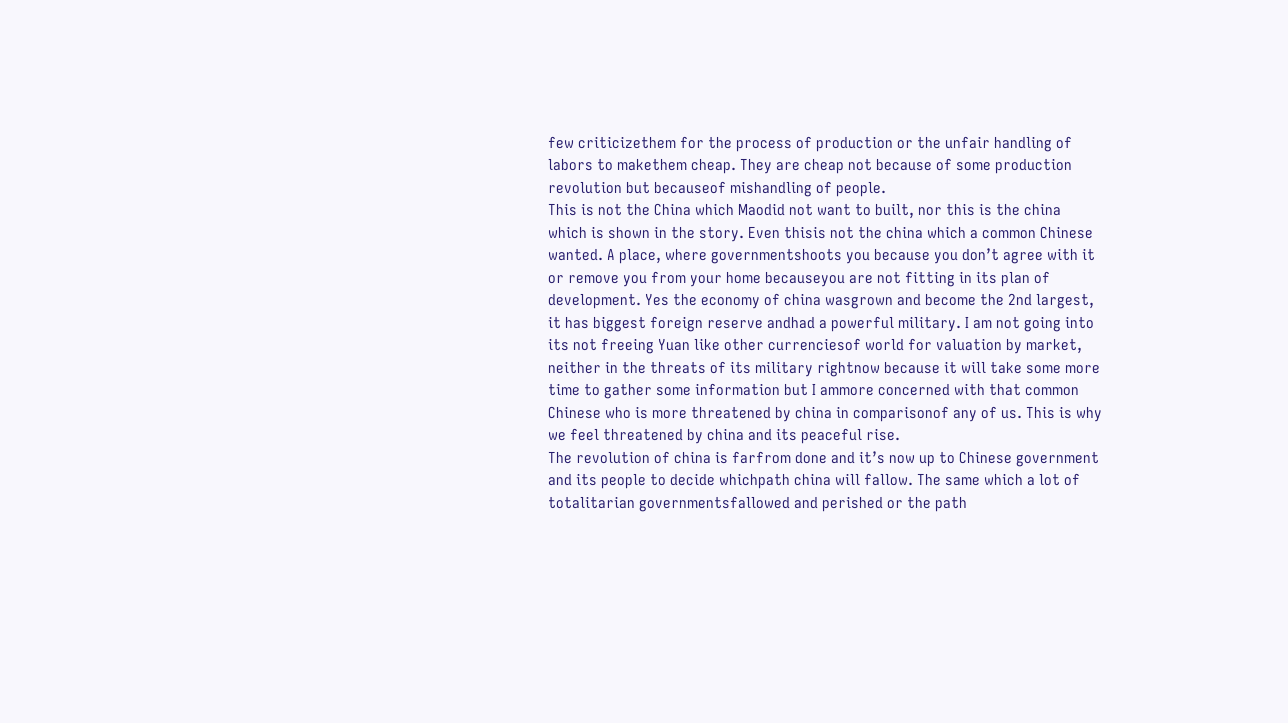few criticizethem for the process of production or the unfair handling of labors to makethem cheap. They are cheap not because of some production revolution but becauseof mishandling of people.
This is not the China which Maodid not want to built, nor this is the china which is shown in the story. Even thisis not the china which a common Chinese wanted. A place, where governmentshoots you because you don’t agree with it or remove you from your home becauseyou are not fitting in its plan of development. Yes the economy of china wasgrown and become the 2nd largest, it has biggest foreign reserve andhad a powerful military. I am not going into its not freeing Yuan like other currenciesof world for valuation by market, neither in the threats of its military rightnow because it will take some more time to gather some information but I ammore concerned with that common Chinese who is more threatened by china in comparisonof any of us. This is why we feel threatened by china and its peaceful rise.
The revolution of china is farfrom done and it’s now up to Chinese government and its people to decide whichpath china will fallow. The same which a lot of totalitarian governmentsfallowed and perished or the path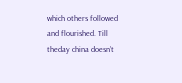which others followed and flourished. Till theday china doesn’t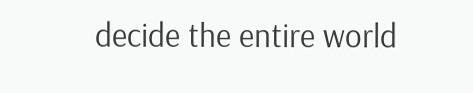decide the entire world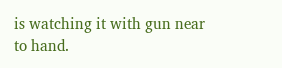is watching it with gun near to hand.